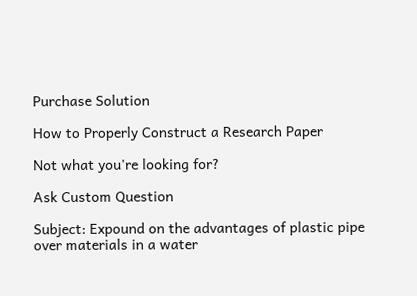Purchase Solution

How to Properly Construct a Research Paper

Not what you're looking for?

Ask Custom Question

Subject: Expound on the advantages of plastic pipe over materials in a water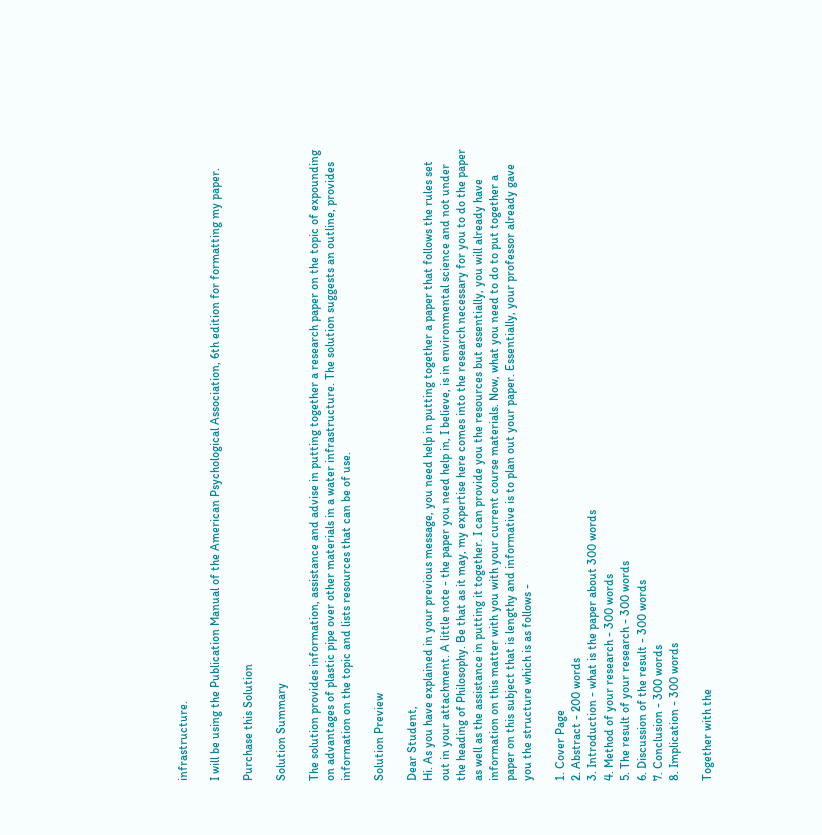infrastructure.

I will be using the Publication Manual of the American Psychological Association, 6th edition for formatting my paper.

Purchase this Solution

Solution Summary

The solution provides information, assistance and advise in putting together a research paper on the topic of expounding on advantages of plastic pipe over other materials in a water infrastructure. The solution suggests an outline, provides information on the topic and lists resources that can be of use.

Solution Preview

Dear Student,
Hi. As you have explained in your previous message, you need help in putting together a paper that follows the rules set out in your attachment. A little note - the paper you need help in, I believe, is in environmental science and not under the heading of Philosophy. Be that as it may, my expertise here comes into the research necessary for you to do the paper as well as the assistance in putting it together. I can provide you the resources but essentially, you will already have information on this matter with you with your current course materials. Now, what you need to do to put together a paper on this subject that is lengthy and informative is to plan out your paper. Essentially, your professor already gave you the structure which is as follows -

1. Cover Page
2. Abstract - 200 words
3. Introduction - what is the paper about 300 words
4. Method of your research - 300 words
5. The result of your research - 300 words
6. Discussion of the result - 300 words
7. Conclusion - 300 words
8. Implication - 300 words

Together with the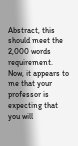Abstract, this should meet the 2,000 words requirement. Now, it appears to me that your professor is expecting that you will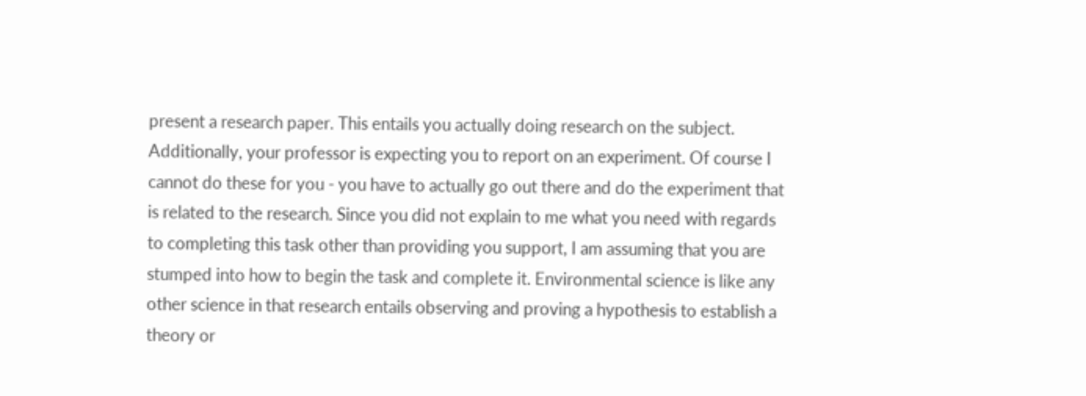present a research paper. This entails you actually doing research on the subject. Additionally, your professor is expecting you to report on an experiment. Of course I cannot do these for you - you have to actually go out there and do the experiment that is related to the research. Since you did not explain to me what you need with regards to completing this task other than providing you support, I am assuming that you are stumped into how to begin the task and complete it. Environmental science is like any other science in that research entails observing and proving a hypothesis to establish a theory or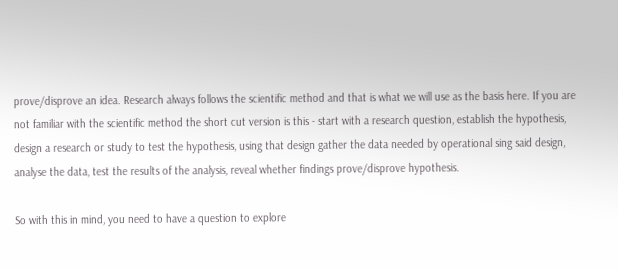prove/disprove an idea. Research always follows the scientific method and that is what we will use as the basis here. If you are not familiar with the scientific method the short cut version is this - start with a research question, establish the hypothesis, design a research or study to test the hypothesis, using that design gather the data needed by operational sing said design, analyse the data, test the results of the analysis, reveal whether findings prove/disprove hypothesis.

So with this in mind, you need to have a question to explore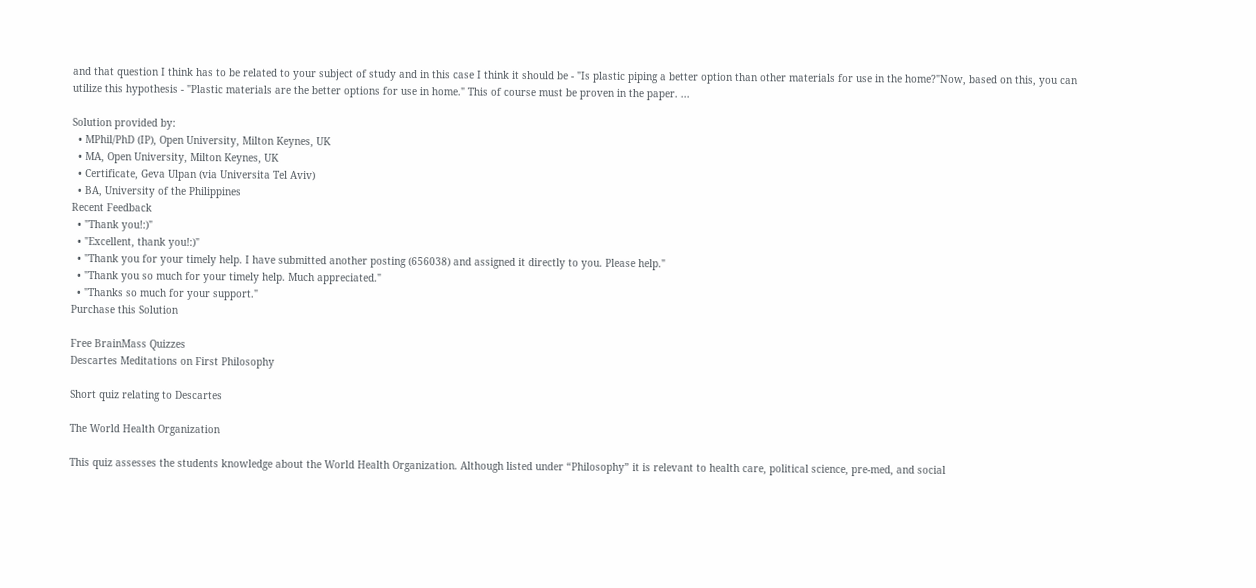and that question I think has to be related to your subject of study and in this case I think it should be - "Is plastic piping a better option than other materials for use in the home?"Now, based on this, you can utilize this hypothesis - "Plastic materials are the better options for use in home." This of course must be proven in the paper. ...

Solution provided by:
  • MPhil/PhD (IP), Open University, Milton Keynes, UK
  • MA, Open University, Milton Keynes, UK
  • Certificate, Geva Ulpan (via Universita Tel Aviv)
  • BA, University of the Philippines
Recent Feedback
  • "Thank you!:)"
  • "Excellent, thank you!:)"
  • "Thank you for your timely help. I have submitted another posting (656038) and assigned it directly to you. Please help."
  • "Thank you so much for your timely help. Much appreciated."
  • "Thanks so much for your support."
Purchase this Solution

Free BrainMass Quizzes
Descartes Meditations on First Philosophy

Short quiz relating to Descartes

The World Health Organization

This quiz assesses the students knowledge about the World Health Organization. Although listed under “Philosophy” it is relevant to health care, political science, pre-med, and social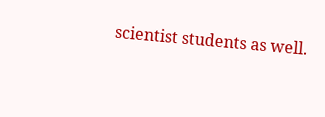scientist students as well.